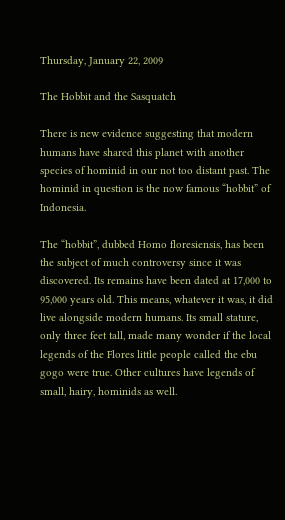Thursday, January 22, 2009

The Hobbit and the Sasquatch

There is new evidence suggesting that modern humans have shared this planet with another species of hominid in our not too distant past. The hominid in question is the now famous “hobbit” of Indonesia.

The “hobbit”, dubbed Homo floresiensis, has been the subject of much controversy since it was discovered. Its remains have been dated at 17,000 to 95,000 years old. This means, whatever it was, it did live alongside modern humans. Its small stature, only three feet tall, made many wonder if the local legends of the Flores little people called the ebu gogo were true. Other cultures have legends of small, hairy, hominids as well.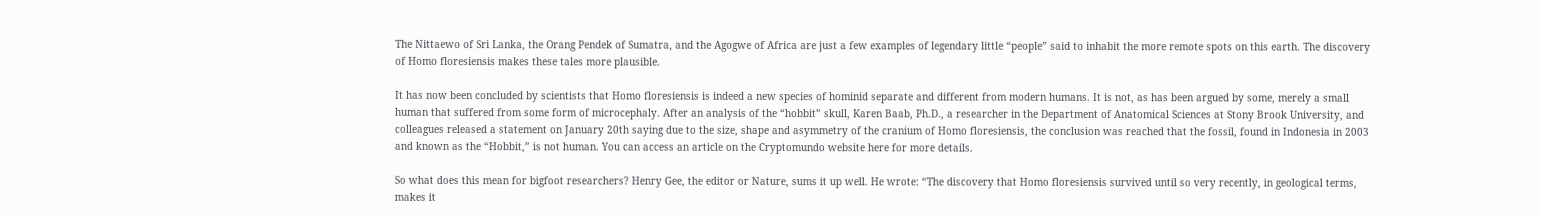The Nittaewo of Sri Lanka, the Orang Pendek of Sumatra, and the Agogwe of Africa are just a few examples of legendary little “people” said to inhabit the more remote spots on this earth. The discovery of Homo floresiensis makes these tales more plausible.

It has now been concluded by scientists that Homo floresiensis is indeed a new species of hominid separate and different from modern humans. It is not, as has been argued by some, merely a small human that suffered from some form of microcephaly. After an analysis of the “hobbit” skull, Karen Baab, Ph.D., a researcher in the Department of Anatomical Sciences at Stony Brook University, and colleagues released a statement on January 20th saying due to the size, shape and asymmetry of the cranium of Homo floresiensis, the conclusion was reached that the fossil, found in Indonesia in 2003 and known as the “Hobbit,” is not human. You can access an article on the Cryptomundo website here for more details.

So what does this mean for bigfoot researchers? Henry Gee, the editor or Nature, sums it up well. He wrote: “The discovery that Homo floresiensis survived until so very recently, in geological terms, makes it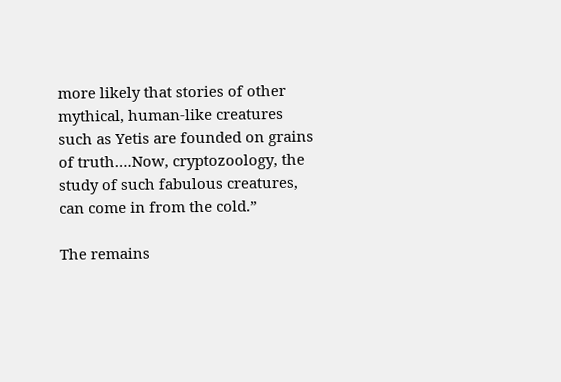more likely that stories of other mythical, human-like creatures such as Yetis are founded on grains of truth….Now, cryptozoology, the study of such fabulous creatures, can come in from the cold.”

The remains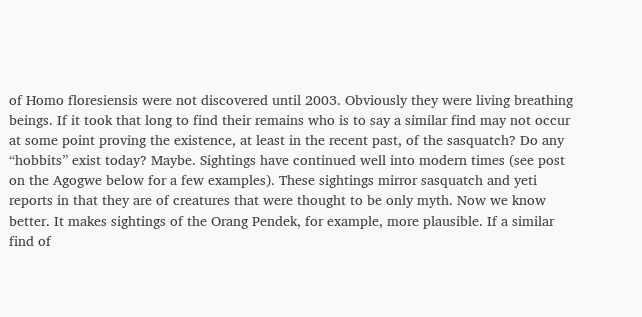of Homo floresiensis were not discovered until 2003. Obviously they were living breathing beings. If it took that long to find their remains who is to say a similar find may not occur at some point proving the existence, at least in the recent past, of the sasquatch? Do any “hobbits” exist today? Maybe. Sightings have continued well into modern times (see post on the Agogwe below for a few examples). These sightings mirror sasquatch and yeti reports in that they are of creatures that were thought to be only myth. Now we know better. It makes sightings of the Orang Pendek, for example, more plausible. If a similar find of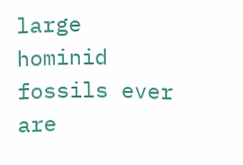large hominid fossils ever are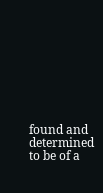found and determined to be of a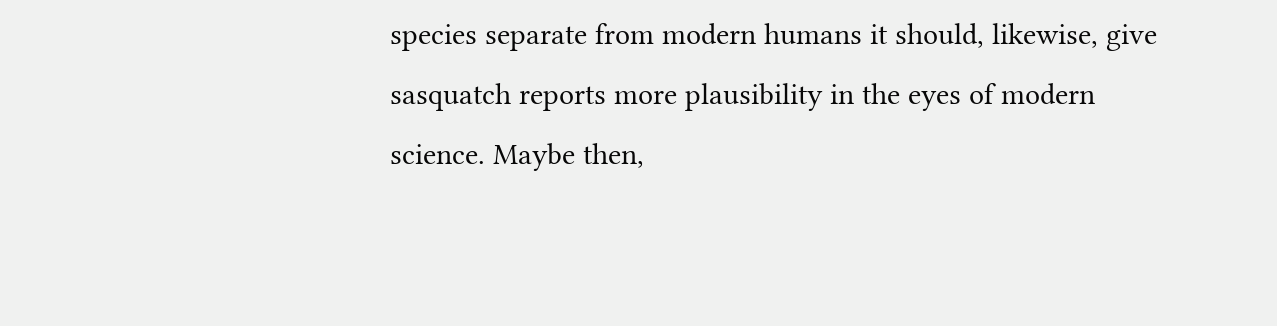species separate from modern humans it should, likewise, give sasquatch reports more plausibility in the eyes of modern science. Maybe then,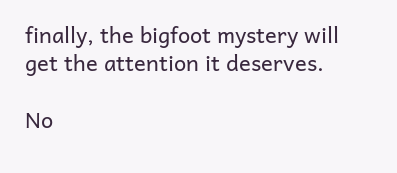finally, the bigfoot mystery will get the attention it deserves.

No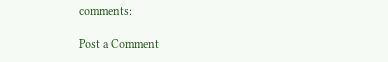comments:

Post a Comment